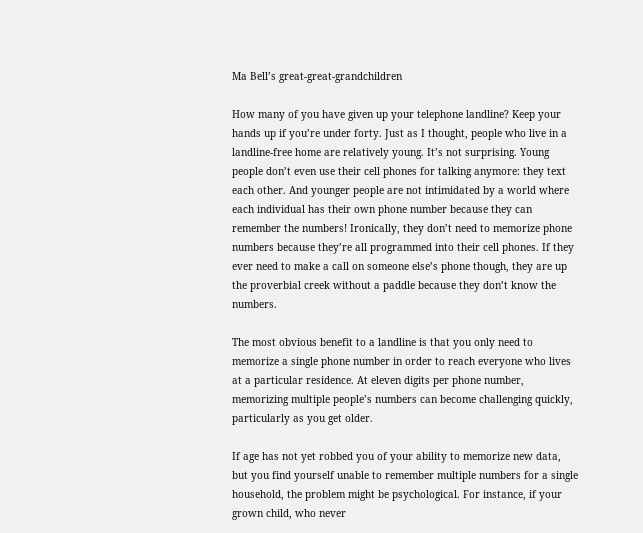Ma Bell’s great-great-grandchildren

How many of you have given up your telephone landline? Keep your hands up if you’re under forty. Just as I thought, people who live in a landline-free home are relatively young. It’s not surprising. Young people don’t even use their cell phones for talking anymore: they text each other. And younger people are not intimidated by a world where each individual has their own phone number because they can remember the numbers! Ironically, they don’t need to memorize phone numbers because they’re all programmed into their cell phones. If they ever need to make a call on someone else’s phone though, they are up the proverbial creek without a paddle because they don’t know the numbers.

The most obvious benefit to a landline is that you only need to memorize a single phone number in order to reach everyone who lives at a particular residence. At eleven digits per phone number, memorizing multiple people’s numbers can become challenging quickly, particularly as you get older.

If age has not yet robbed you of your ability to memorize new data, but you find yourself unable to remember multiple numbers for a single household, the problem might be psychological. For instance, if your grown child, who never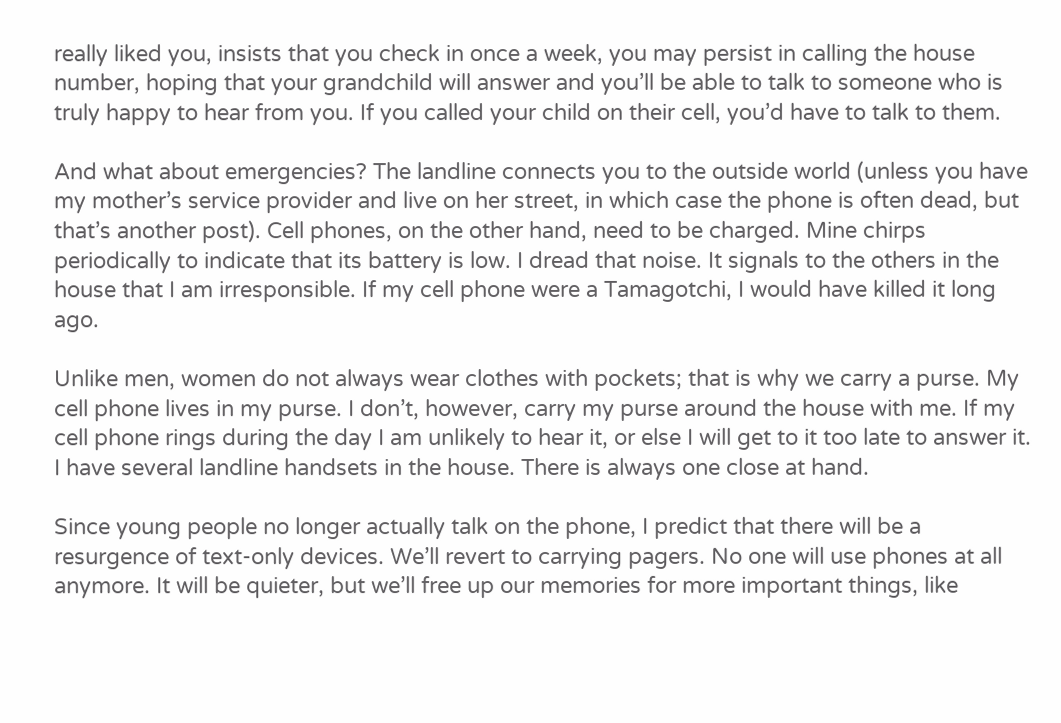really liked you, insists that you check in once a week, you may persist in calling the house number, hoping that your grandchild will answer and you’ll be able to talk to someone who is truly happy to hear from you. If you called your child on their cell, you’d have to talk to them.

And what about emergencies? The landline connects you to the outside world (unless you have my mother’s service provider and live on her street, in which case the phone is often dead, but that’s another post). Cell phones, on the other hand, need to be charged. Mine chirps periodically to indicate that its battery is low. I dread that noise. It signals to the others in the house that I am irresponsible. If my cell phone were a Tamagotchi, I would have killed it long ago.

Unlike men, women do not always wear clothes with pockets; that is why we carry a purse. My cell phone lives in my purse. I don’t, however, carry my purse around the house with me. If my cell phone rings during the day I am unlikely to hear it, or else I will get to it too late to answer it. I have several landline handsets in the house. There is always one close at hand.

Since young people no longer actually talk on the phone, I predict that there will be a resurgence of text-only devices. We’ll revert to carrying pagers. No one will use phones at all anymore. It will be quieter, but we’ll free up our memories for more important things, like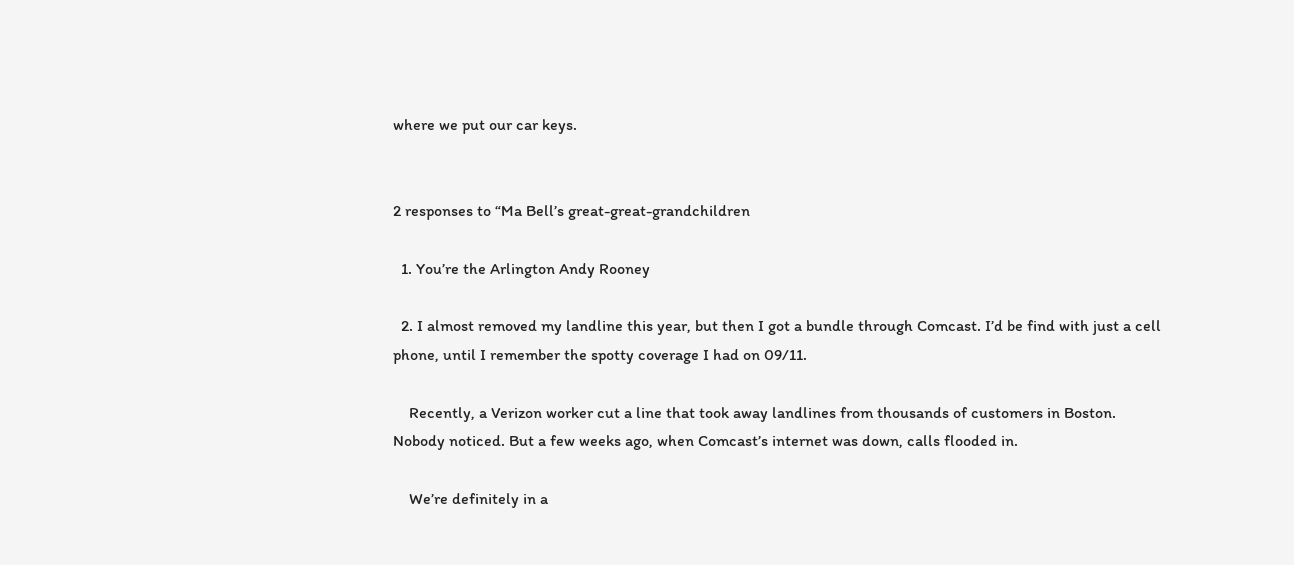where we put our car keys.


2 responses to “Ma Bell’s great-great-grandchildren

  1. You’re the Arlington Andy Rooney

  2. I almost removed my landline this year, but then I got a bundle through Comcast. I’d be find with just a cell phone, until I remember the spotty coverage I had on 09/11.

    Recently, a Verizon worker cut a line that took away landlines from thousands of customers in Boston. Nobody noticed. But a few weeks ago, when Comcast’s internet was down, calls flooded in.

    We’re definitely in a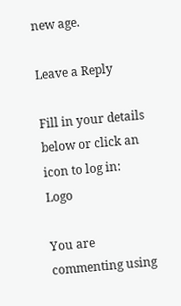new age.

Leave a Reply

Fill in your details below or click an icon to log in: Logo

You are commenting using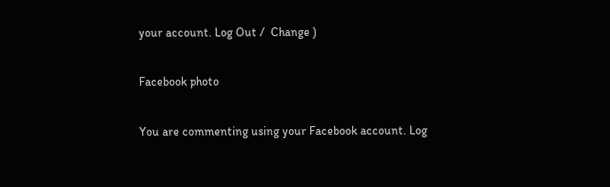your account. Log Out /  Change )

Facebook photo

You are commenting using your Facebook account. Log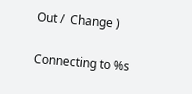Out /  Change )

Connecting to %s